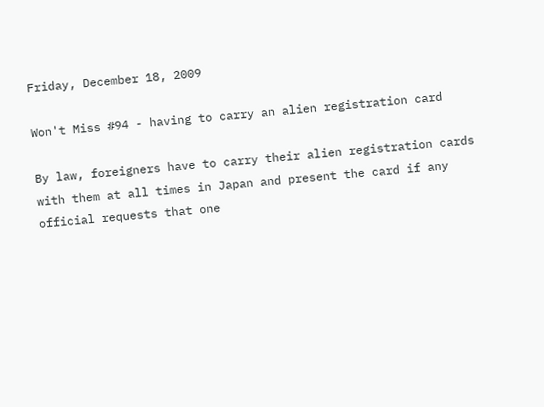Friday, December 18, 2009

Won't Miss #94 - having to carry an alien registration card

By law, foreigners have to carry their alien registration cards with them at all times in Japan and present the card if any official requests that one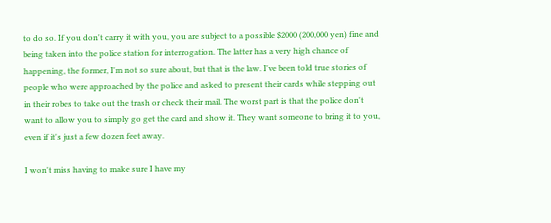to do so. If you don't carry it with you, you are subject to a possible $2000 (200,000 yen) fine and being taken into the police station for interrogation. The latter has a very high chance of happening, the former, I'm not so sure about, but that is the law. I've been told true stories of people who were approached by the police and asked to present their cards while stepping out in their robes to take out the trash or check their mail. The worst part is that the police don't want to allow you to simply go get the card and show it. They want someone to bring it to you, even if it's just a few dozen feet away.

I won't miss having to make sure I have my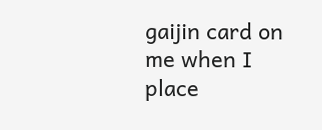gaijin card on me when I place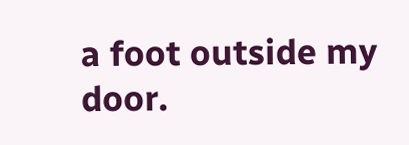a foot outside my door.